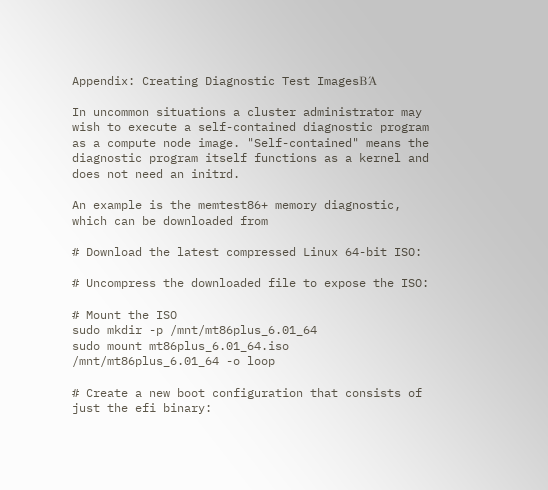Appendix: Creating Diagnostic Test ImagesΒΆ

In uncommon situations a cluster administrator may wish to execute a self-contained diagnostic program as a compute node image. "Self-contained" means the diagnostic program itself functions as a kernel and does not need an initrd.

An example is the memtest86+ memory diagnostic, which can be downloaded from

# Download the latest compressed Linux 64-bit ISO:

# Uncompress the downloaded file to expose the ISO:

# Mount the ISO
sudo mkdir -p /mnt/mt86plus_6.01_64
sudo mount mt86plus_6.01_64.iso /mnt/mt86plus_6.01_64 -o loop

# Create a new boot configuration that consists of just the efi binary: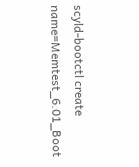scyld-bootctl create name=Memtest_6.01_Boot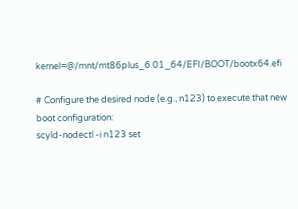kernel=@/mnt/mt86plus_6.01_64/EFI/BOOT/bootx64.efi

# Configure the desired node (e.g., n123) to execute that new boot configuration:
scyld-nodectl -i n123 set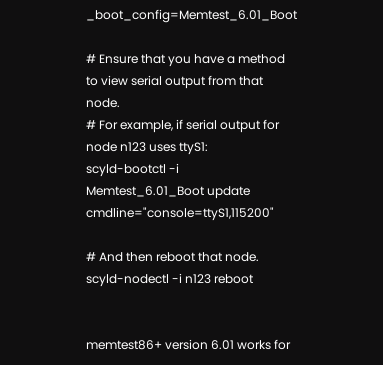_boot_config=Memtest_6.01_Boot

# Ensure that you have a method to view serial output from that node.
# For example, if serial output for node n123 uses ttyS1:
scyld-bootctl -i Memtest_6.01_Boot update cmdline="console=ttyS1,115200"

# And then reboot that node.
scyld-nodectl -i n123 reboot


memtest86+ version 6.01 works for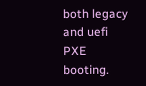both legacy and uefi PXE booting.